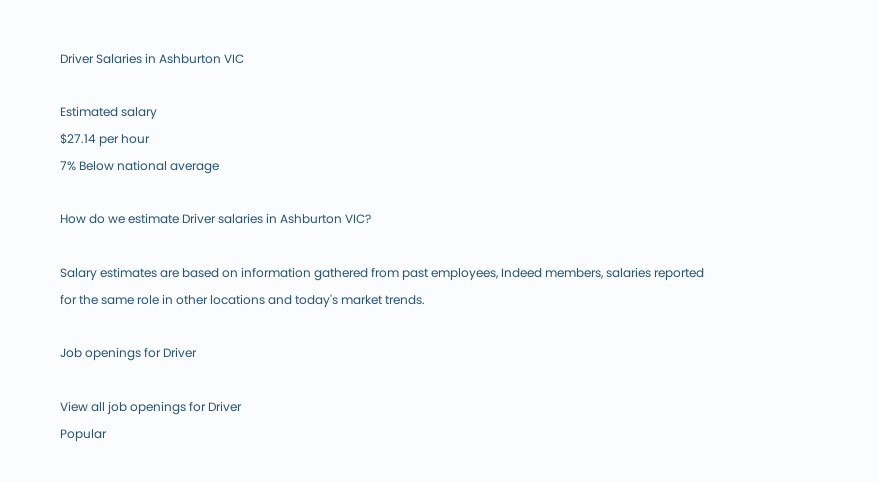Driver Salaries in Ashburton VIC

Estimated salary
$27.14 per hour
7% Below national average

How do we estimate Driver salaries in Ashburton VIC?

Salary estimates are based on information gathered from past employees, Indeed members, salaries reported for the same role in other locations and today's market trends.

Job openings for Driver

View all job openings for Driver
Popular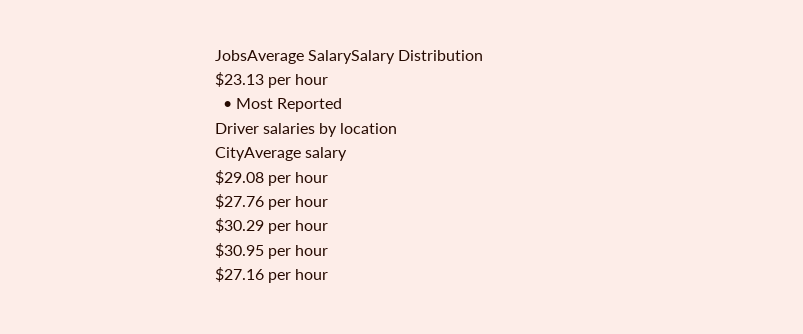JobsAverage SalarySalary Distribution
$23.13 per hour
  • Most Reported
Driver salaries by location
CityAverage salary
$29.08 per hour
$27.76 per hour
$30.29 per hour
$30.95 per hour
$27.16 per hour